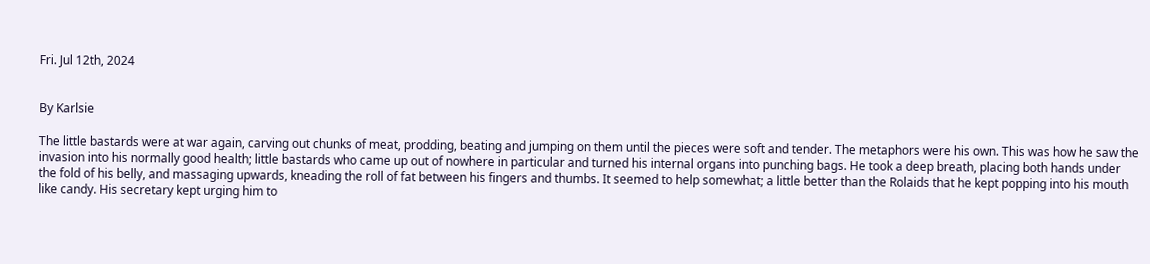Fri. Jul 12th, 2024


By Karlsie

The little bastards were at war again, carving out chunks of meat, prodding, beating and jumping on them until the pieces were soft and tender. The metaphors were his own. This was how he saw the invasion into his normally good health; little bastards who came up out of nowhere in particular and turned his internal organs into punching bags. He took a deep breath, placing both hands under the fold of his belly, and massaging upwards, kneading the roll of fat between his fingers and thumbs. It seemed to help somewhat; a little better than the Rolaids that he kept popping into his mouth like candy. His secretary kept urging him to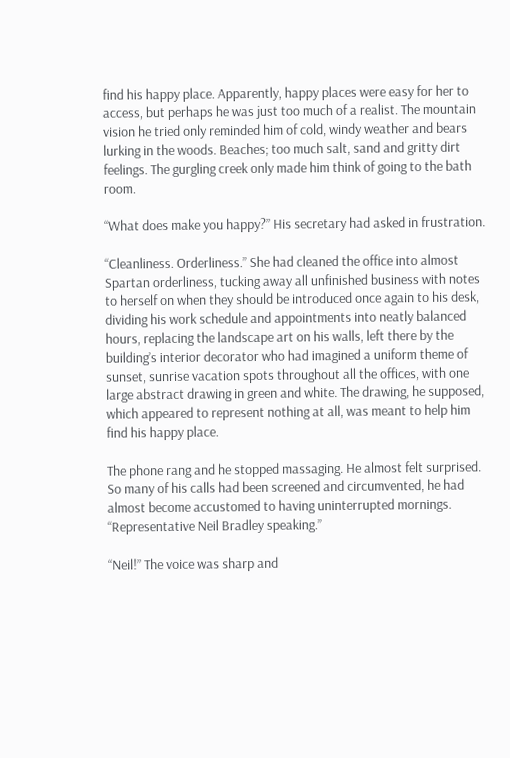find his happy place. Apparently, happy places were easy for her to access, but perhaps he was just too much of a realist. The mountain vision he tried only reminded him of cold, windy weather and bears lurking in the woods. Beaches; too much salt, sand and gritty dirt feelings. The gurgling creek only made him think of going to the bath room.

“What does make you happy?” His secretary had asked in frustration.

“Cleanliness. Orderliness.” She had cleaned the office into almost Spartan orderliness, tucking away all unfinished business with notes to herself on when they should be introduced once again to his desk, dividing his work schedule and appointments into neatly balanced hours, replacing the landscape art on his walls, left there by the building’s interior decorator who had imagined a uniform theme of sunset, sunrise vacation spots throughout all the offices, with one large abstract drawing in green and white. The drawing, he supposed, which appeared to represent nothing at all, was meant to help him find his happy place.

The phone rang and he stopped massaging. He almost felt surprised. So many of his calls had been screened and circumvented, he had almost become accustomed to having uninterrupted mornings. “Representative Neil Bradley speaking.”

“Neil!” The voice was sharp and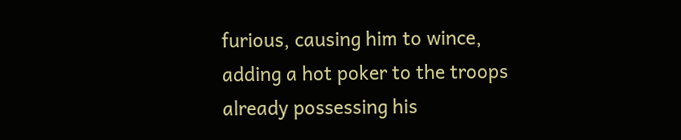furious, causing him to wince, adding a hot poker to the troops already possessing his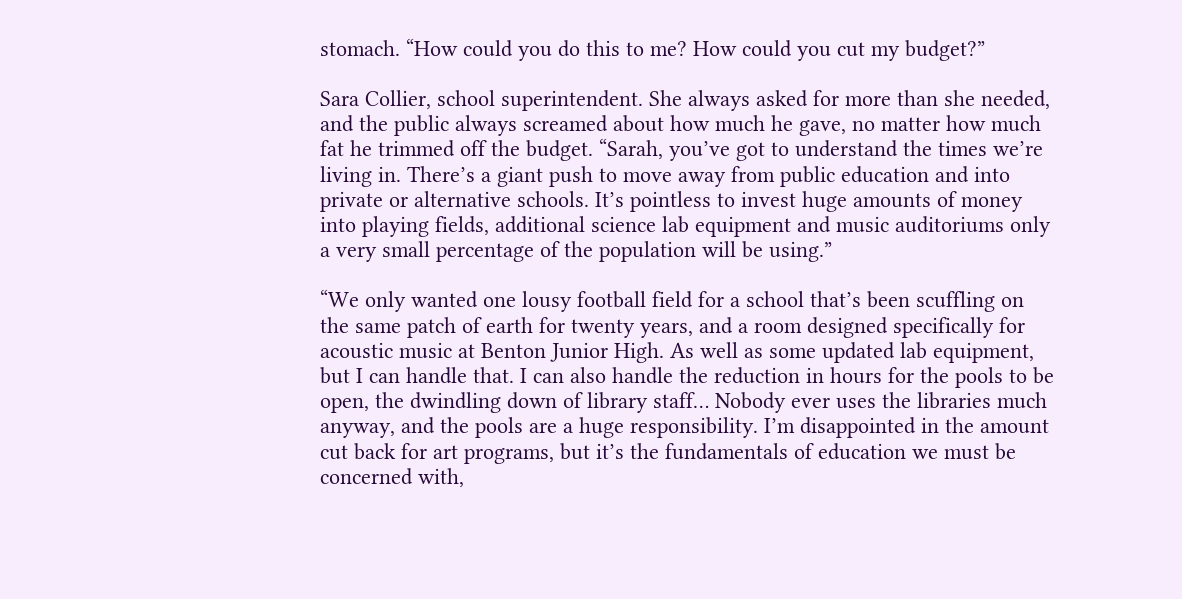stomach. “How could you do this to me? How could you cut my budget?”

Sara Collier, school superintendent. She always asked for more than she needed, and the public always screamed about how much he gave, no matter how much fat he trimmed off the budget. “Sarah, you’ve got to understand the times we’re living in. There’s a giant push to move away from public education and into private or alternative schools. It’s pointless to invest huge amounts of money into playing fields, additional science lab equipment and music auditoriums only a very small percentage of the population will be using.”

“We only wanted one lousy football field for a school that’s been scuffling on the same patch of earth for twenty years, and a room designed specifically for acoustic music at Benton Junior High. As well as some updated lab equipment, but I can handle that. I can also handle the reduction in hours for the pools to be open, the dwindling down of library staff… Nobody ever uses the libraries much anyway, and the pools are a huge responsibility. I’m disappointed in the amount cut back for art programs, but it’s the fundamentals of education we must be concerned with,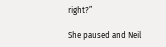right?”

She paused and Neil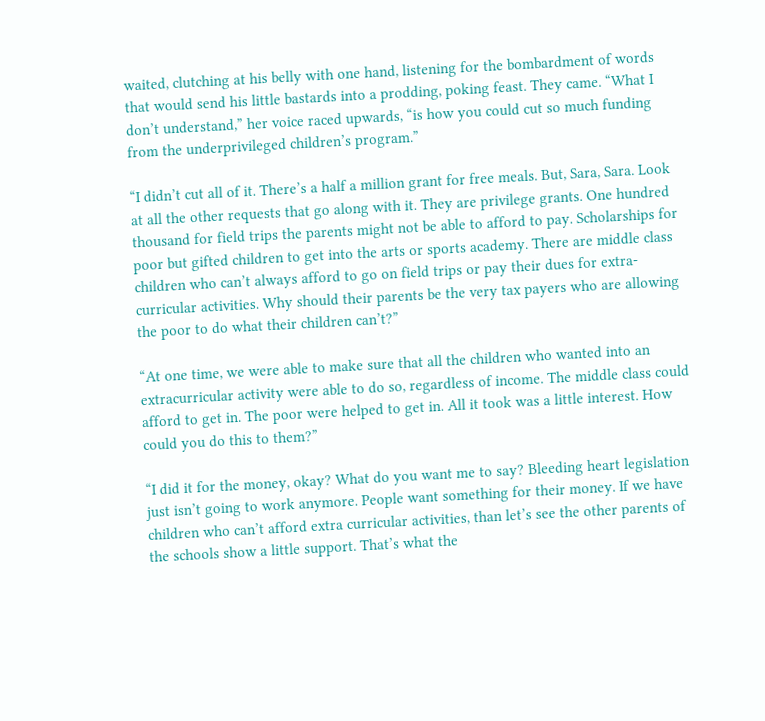waited, clutching at his belly with one hand, listening for the bombardment of words that would send his little bastards into a prodding, poking feast. They came. “What I don’t understand,” her voice raced upwards, “is how you could cut so much funding from the underprivileged children’s program.”

“I didn’t cut all of it. There’s a half a million grant for free meals. But, Sara, Sara. Look at all the other requests that go along with it. They are privilege grants. One hundred thousand for field trips the parents might not be able to afford to pay. Scholarships for poor but gifted children to get into the arts or sports academy. There are middle class children who can’t always afford to go on field trips or pay their dues for extra-curricular activities. Why should their parents be the very tax payers who are allowing the poor to do what their children can’t?”

“At one time, we were able to make sure that all the children who wanted into an extracurricular activity were able to do so, regardless of income. The middle class could afford to get in. The poor were helped to get in. All it took was a little interest. How could you do this to them?”

“I did it for the money, okay? What do you want me to say? Bleeding heart legislation just isn’t going to work anymore. People want something for their money. If we have children who can’t afford extra curricular activities, than let’s see the other parents of the schools show a little support. That’s what the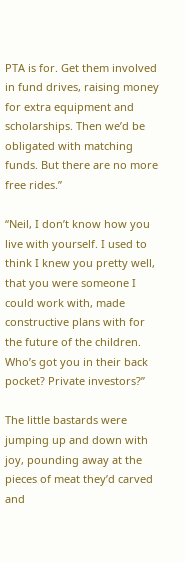PTA is for. Get them involved in fund drives, raising money for extra equipment and scholarships. Then we’d be obligated with matching funds. But there are no more free rides.”

“Neil, I don’t know how you live with yourself. I used to think I knew you pretty well, that you were someone I could work with, made constructive plans with for the future of the children. Who’s got you in their back pocket? Private investors?”

The little bastards were jumping up and down with joy, pounding away at the pieces of meat they’d carved and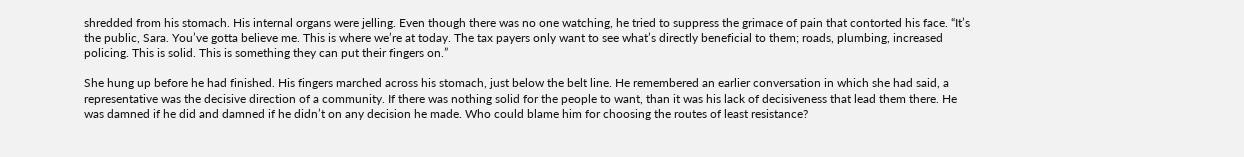shredded from his stomach. His internal organs were jelling. Even though there was no one watching, he tried to suppress the grimace of pain that contorted his face. “It’s the public, Sara. You’ve gotta believe me. This is where we’re at today. The tax payers only want to see what’s directly beneficial to them; roads, plumbing, increased policing. This is solid. This is something they can put their fingers on.”

She hung up before he had finished. His fingers marched across his stomach, just below the belt line. He remembered an earlier conversation in which she had said, a representative was the decisive direction of a community. If there was nothing solid for the people to want, than it was his lack of decisiveness that lead them there. He was damned if he did and damned if he didn’t on any decision he made. Who could blame him for choosing the routes of least resistance?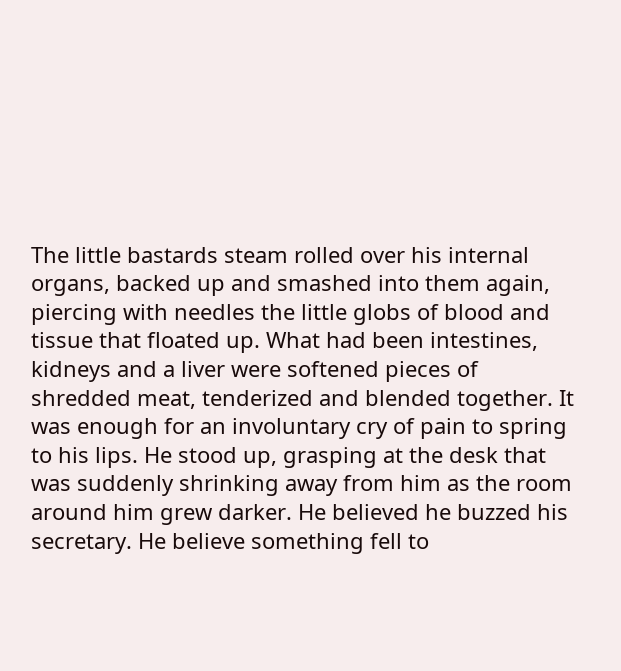The little bastards steam rolled over his internal organs, backed up and smashed into them again, piercing with needles the little globs of blood and tissue that floated up. What had been intestines, kidneys and a liver were softened pieces of shredded meat, tenderized and blended together. It was enough for an involuntary cry of pain to spring to his lips. He stood up, grasping at the desk that was suddenly shrinking away from him as the room around him grew darker. He believed he buzzed his secretary. He believe something fell to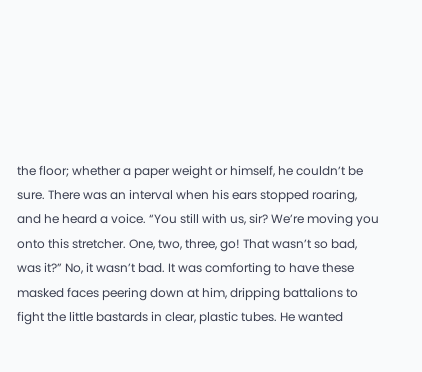the floor; whether a paper weight or himself, he couldn’t be sure. There was an interval when his ears stopped roaring, and he heard a voice. “You still with us, sir? We’re moving you onto this stretcher. One, two, three, go! That wasn’t so bad, was it?” No, it wasn’t bad. It was comforting to have these masked faces peering down at him, dripping battalions to fight the little bastards in clear, plastic tubes. He wanted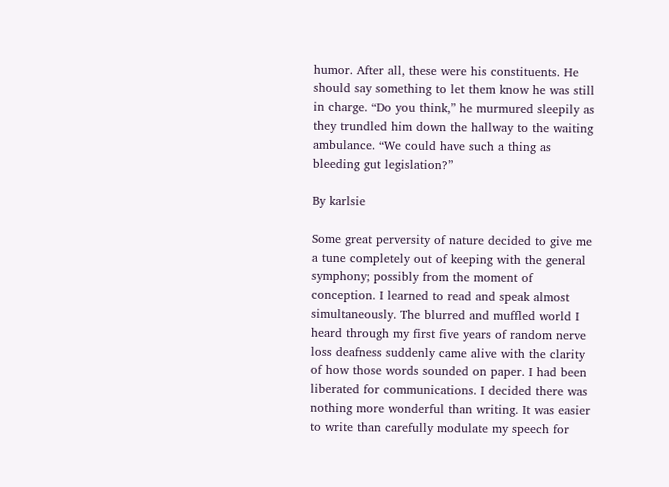humor. After all, these were his constituents. He should say something to let them know he was still in charge. “Do you think,” he murmured sleepily as they trundled him down the hallway to the waiting ambulance. “We could have such a thing as bleeding gut legislation?”

By karlsie

Some great perversity of nature decided to give me a tune completely out of keeping with the general symphony; possibly from the moment of conception. I learned to read and speak almost simultaneously. The blurred and muffled world I heard through my first five years of random nerve loss deafness suddenly came alive with the clarity of how those words sounded on paper. I had been liberated for communications. I decided there was nothing more wonderful than writing. It was easier to write than carefully modulate my speech for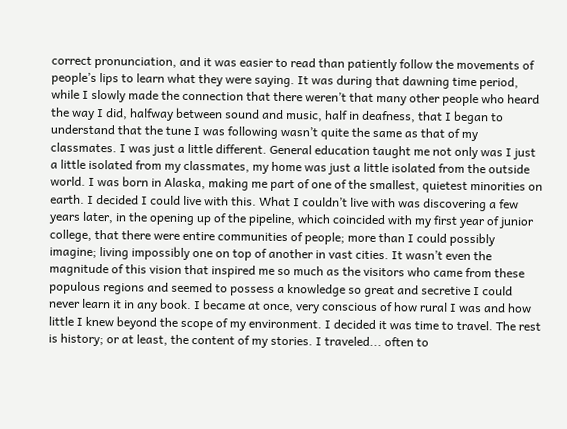correct pronunciation, and it was easier to read than patiently follow the movements of people’s lips to learn what they were saying. It was during that dawning time period, while I slowly made the connection that there weren’t that many other people who heard the way I did, halfway between sound and music, half in deafness, that I began to understand that the tune I was following wasn’t quite the same as that of my classmates. I was just a little different. General education taught me not only was I just a little isolated from my classmates, my home was just a little isolated from the outside world. I was born in Alaska, making me part of one of the smallest, quietest minorities on earth. I decided I could live with this. What I couldn’t live with was discovering a few years later, in the opening up of the pipeline, which coincided with my first year of junior college, that there were entire communities of people; more than I could possibly imagine; living impossibly one on top of another in vast cities. It wasn’t even the magnitude of this vision that inspired me so much as the visitors who came from these populous regions and seemed to possess a knowledge so great and secretive I could never learn it in any book. I became at once, very conscious of how rural I was and how little I knew beyond the scope of my environment. I decided it was time to travel. The rest is history; or at least, the content of my stories. I traveled... often to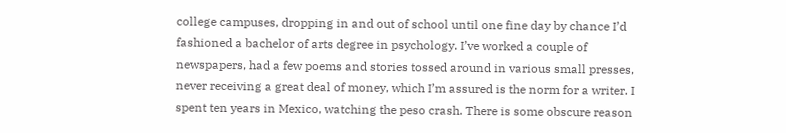college campuses, dropping in and out of school until one fine day by chance I’d fashioned a bachelor of arts degree in psychology. I’ve worked a couple of newspapers, had a few poems and stories tossed around in various small presses, never receiving a great deal of money, which I’m assured is the norm for a writer. I spent ten years in Mexico, watching the peso crash. There is some obscure reason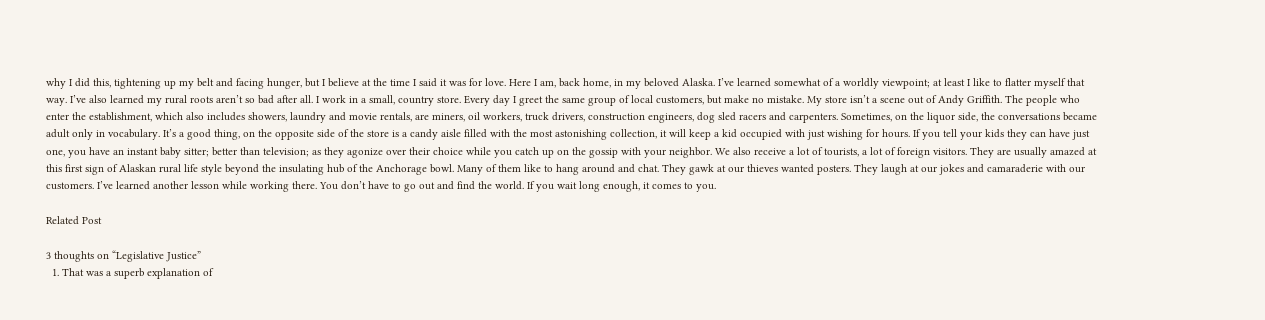why I did this, tightening up my belt and facing hunger, but I believe at the time I said it was for love. Here I am, back home, in my beloved Alaska. I’ve learned somewhat of a worldly viewpoint; at least I like to flatter myself that way. I’ve also learned my rural roots aren’t so bad after all. I work in a small, country store. Every day I greet the same group of local customers, but make no mistake. My store isn’t a scene out of Andy Griffith. The people who enter the establishment, which also includes showers, laundry and movie rentals, are miners, oil workers, truck drivers, construction engineers, dog sled racers and carpenters. Sometimes, on the liquor side, the conversations became adult only in vocabulary. It’s a good thing, on the opposite side of the store is a candy aisle filled with the most astonishing collection, it will keep a kid occupied with just wishing for hours. If you tell your kids they can have just one, you have an instant baby sitter; better than television; as they agonize over their choice while you catch up on the gossip with your neighbor. We also receive a lot of tourists, a lot of foreign visitors. They are usually amazed at this first sign of Alaskan rural life style beyond the insulating hub of the Anchorage bowl. Many of them like to hang around and chat. They gawk at our thieves wanted posters. They laugh at our jokes and camaraderie with our customers. I’ve learned another lesson while working there. You don’t have to go out and find the world. If you wait long enough, it comes to you.

Related Post

3 thoughts on “Legislative Justice”
  1. That was a superb explanation of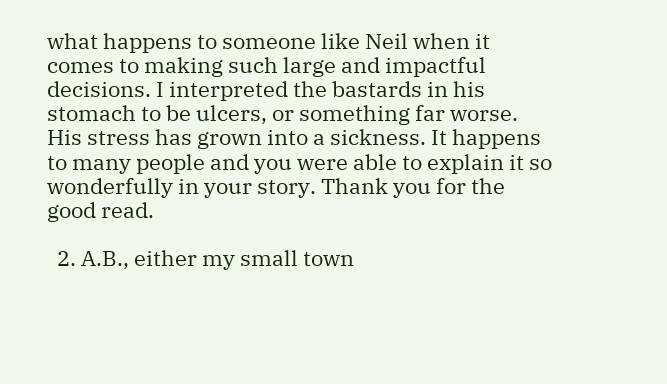what happens to someone like Neil when it comes to making such large and impactful decisions. I interpreted the bastards in his stomach to be ulcers, or something far worse. His stress has grown into a sickness. It happens to many people and you were able to explain it so wonderfully in your story. Thank you for the good read.

  2. A.B., either my small town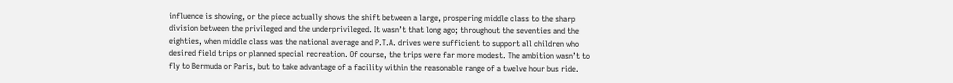influence is showing, or the piece actually shows the shift between a large, prospering middle class to the sharp division between the privileged and the underprivileged. It wasn’t that long ago; throughout the seventies and the eighties, when middle class was the national average and P.T.A. drives were sufficient to support all children who desired field trips or planned special recreation. Of course, the trips were far more modest. The ambition wasn’t to fly to Bermuda or Paris, but to take advantage of a facility within the reasonable range of a twelve hour bus ride.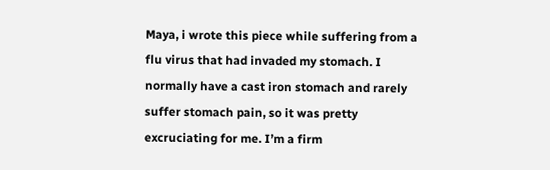Maya, i wrote this piece while suffering from a flu virus that had invaded my stomach. I normally have a cast iron stomach and rarely suffer stomach pain, so it was pretty excruciating for me. I’m a firm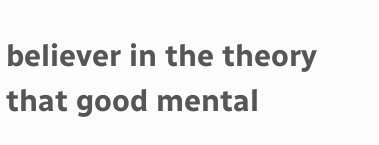believer in the theory that good mental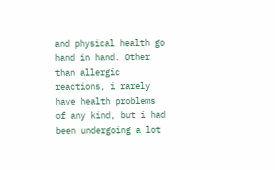and physical health go hand in hand. Other than allergic reactions, i rarely have health problems of any kind, but i had been undergoing a lot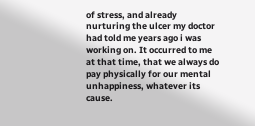of stress, and already nurturing the ulcer my doctor had told me years ago i was working on. It occurred to me at that time, that we always do pay physically for our mental unhappiness, whatever its cause.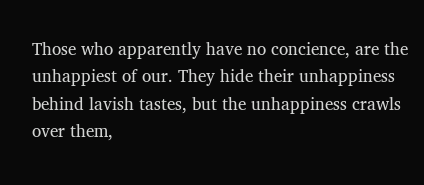Those who apparently have no concience, are the unhappiest of our. They hide their unhappiness behind lavish tastes, but the unhappiness crawls over them,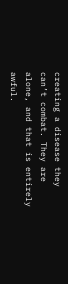creating a disease they can’t combat. They are alone, and that is entirely awful.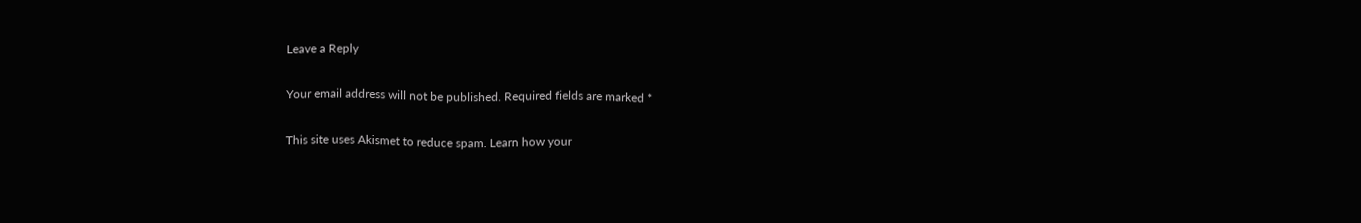Leave a Reply

Your email address will not be published. Required fields are marked *

This site uses Akismet to reduce spam. Learn how your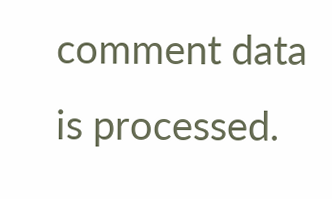comment data is processed.